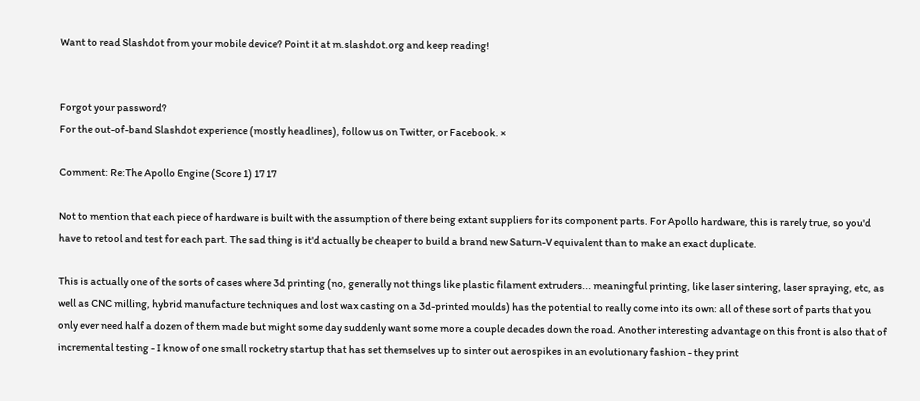Want to read Slashdot from your mobile device? Point it at m.slashdot.org and keep reading!


Forgot your password?
For the out-of-band Slashdot experience (mostly headlines), follow us on Twitter, or Facebook. ×

Comment: Re:The Apollo Engine (Score 1) 17 17

Not to mention that each piece of hardware is built with the assumption of there being extant suppliers for its component parts. For Apollo hardware, this is rarely true, so you'd have to retool and test for each part. The sad thing is it'd actually be cheaper to build a brand new Saturn-V equivalent than to make an exact duplicate.

This is actually one of the sorts of cases where 3d printing (no, generally not things like plastic filament extruders... meaningful printing, like laser sintering, laser spraying, etc, as well as CNC milling, hybrid manufacture techniques and lost wax casting on a 3d-printed moulds) has the potential to really come into its own: all of these sort of parts that you only ever need half a dozen of them made but might some day suddenly want some more a couple decades down the road. Another interesting advantage on this front is also that of incremental testing - I know of one small rocketry startup that has set themselves up to sinter out aerospikes in an evolutionary fashion - they print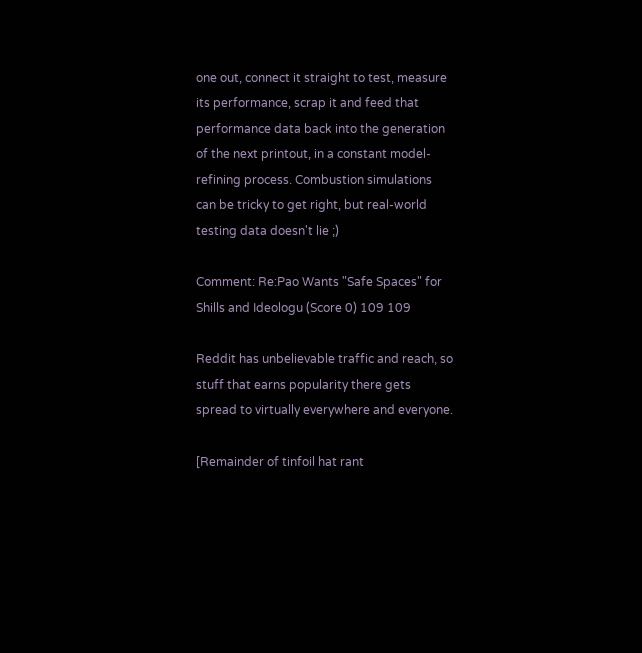one out, connect it straight to test, measure its performance, scrap it and feed that performance data back into the generation of the next printout, in a constant model-refining process. Combustion simulations can be tricky to get right, but real-world testing data doesn't lie ;)

Comment: Re:Pao Wants "Safe Spaces" for Shills and Ideologu (Score 0) 109 109

Reddit has unbelievable traffic and reach, so stuff that earns popularity there gets spread to virtually everywhere and everyone.

[Remainder of tinfoil hat rant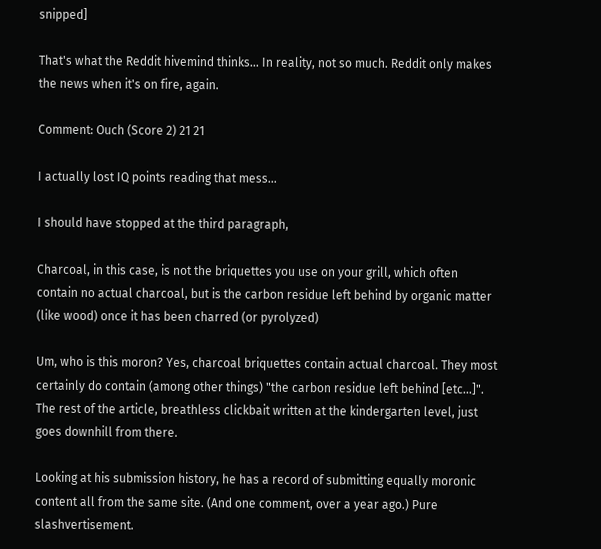snipped]

That's what the Reddit hivemind thinks... In reality, not so much. Reddit only makes the news when it's on fire, again.

Comment: Ouch (Score 2) 21 21

I actually lost IQ points reading that mess...

I should have stopped at the third paragraph,

Charcoal, in this case, is not the briquettes you use on your grill, which often contain no actual charcoal, but is the carbon residue left behind by organic matter (like wood) once it has been charred (or pyrolyzed)

Um, who is this moron? Yes, charcoal briquettes contain actual charcoal. They most certainly do contain (among other things) "the carbon residue left behind [etc...]". The rest of the article, breathless clickbait written at the kindergarten level, just goes downhill from there.

Looking at his submission history, he has a record of submitting equally moronic content all from the same site. (And one comment, over a year ago.) Pure slashvertisement.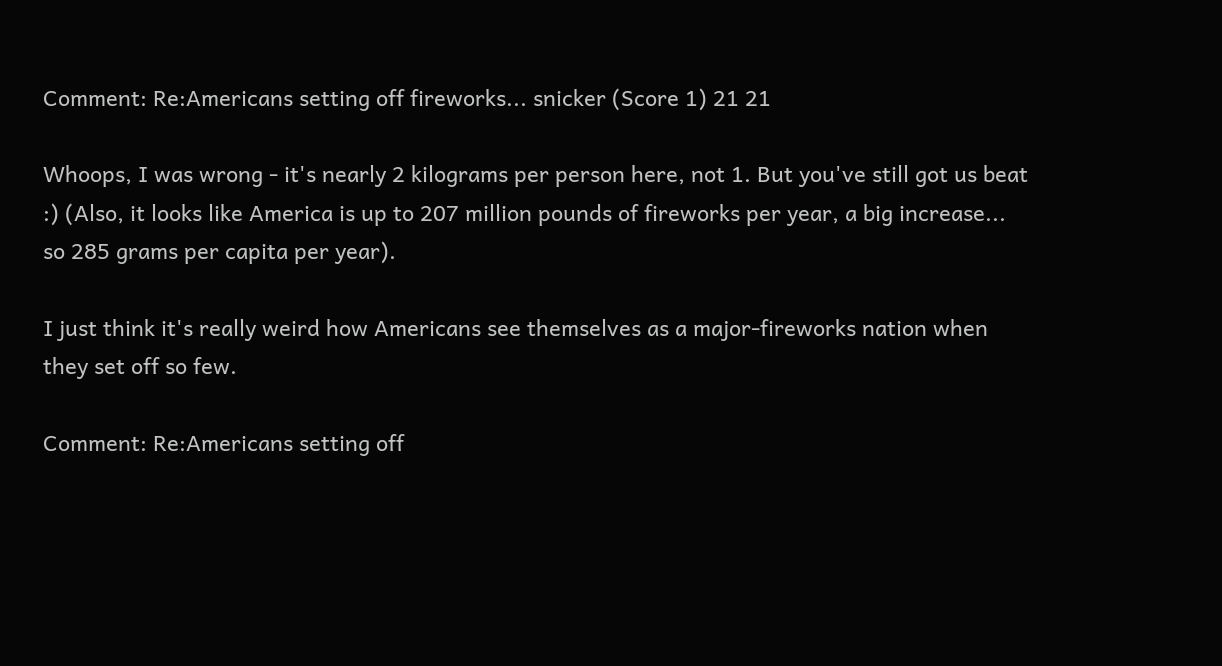Comment: Re:Americans setting off fireworks... snicker (Score 1) 21 21

Whoops, I was wrong - it's nearly 2 kilograms per person here, not 1. But you've still got us beat :) (Also, it looks like America is up to 207 million pounds of fireworks per year, a big increase... so 285 grams per capita per year).

I just think it's really weird how Americans see themselves as a major-fireworks nation when they set off so few.

Comment: Re:Americans setting off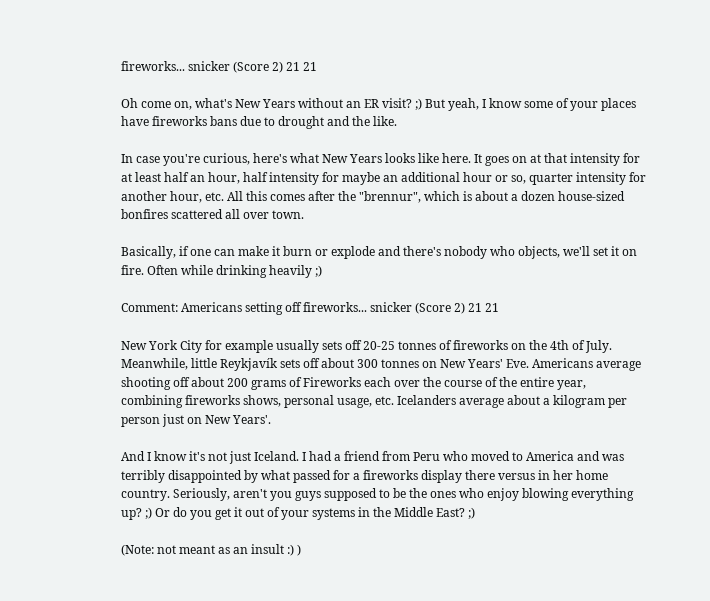fireworks... snicker (Score 2) 21 21

Oh come on, what's New Years without an ER visit? ;) But yeah, I know some of your places have fireworks bans due to drought and the like.

In case you're curious, here's what New Years looks like here. It goes on at that intensity for at least half an hour, half intensity for maybe an additional hour or so, quarter intensity for another hour, etc. All this comes after the "brennur", which is about a dozen house-sized bonfires scattered all over town.

Basically, if one can make it burn or explode and there's nobody who objects, we'll set it on fire. Often while drinking heavily ;)

Comment: Americans setting off fireworks... snicker (Score 2) 21 21

New York City for example usually sets off 20-25 tonnes of fireworks on the 4th of July. Meanwhile, little Reykjavík sets off about 300 tonnes on New Years' Eve. Americans average shooting off about 200 grams of Fireworks each over the course of the entire year, combining fireworks shows, personal usage, etc. Icelanders average about a kilogram per person just on New Years'.

And I know it's not just Iceland. I had a friend from Peru who moved to America and was terribly disappointed by what passed for a fireworks display there versus in her home country. Seriously, aren't you guys supposed to be the ones who enjoy blowing everything up? ;) Or do you get it out of your systems in the Middle East? ;)

(Note: not meant as an insult :) )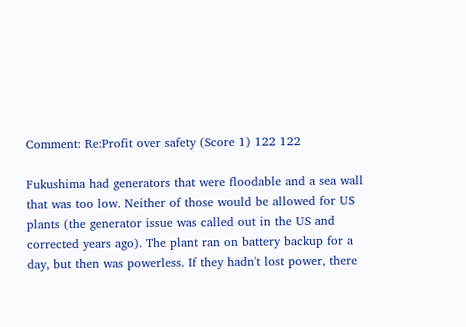Comment: Re:Profit over safety (Score 1) 122 122

Fukushima had generators that were floodable and a sea wall that was too low. Neither of those would be allowed for US plants (the generator issue was called out in the US and corrected years ago). The plant ran on battery backup for a day, but then was powerless. If they hadn't lost power, there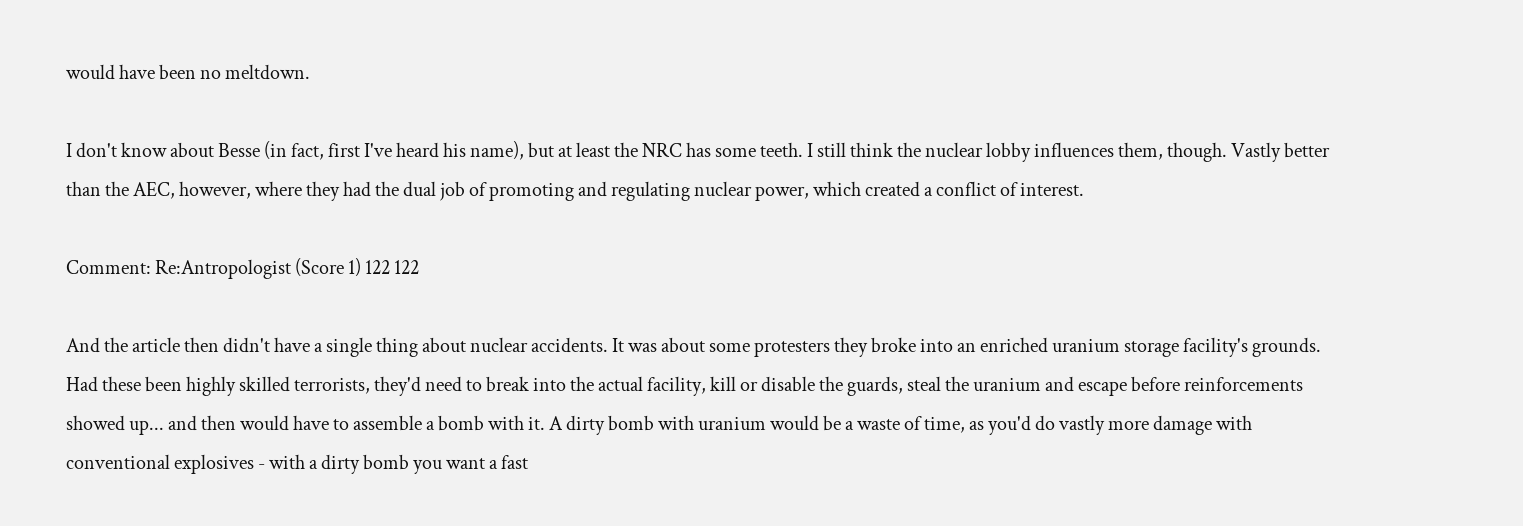would have been no meltdown.

I don't know about Besse (in fact, first I've heard his name), but at least the NRC has some teeth. I still think the nuclear lobby influences them, though. Vastly better than the AEC, however, where they had the dual job of promoting and regulating nuclear power, which created a conflict of interest.

Comment: Re:Antropologist (Score 1) 122 122

And the article then didn't have a single thing about nuclear accidents. It was about some protesters they broke into an enriched uranium storage facility's grounds. Had these been highly skilled terrorists, they'd need to break into the actual facility, kill or disable the guards, steal the uranium and escape before reinforcements showed up... and then would have to assemble a bomb with it. A dirty bomb with uranium would be a waste of time, as you'd do vastly more damage with conventional explosives - with a dirty bomb you want a fast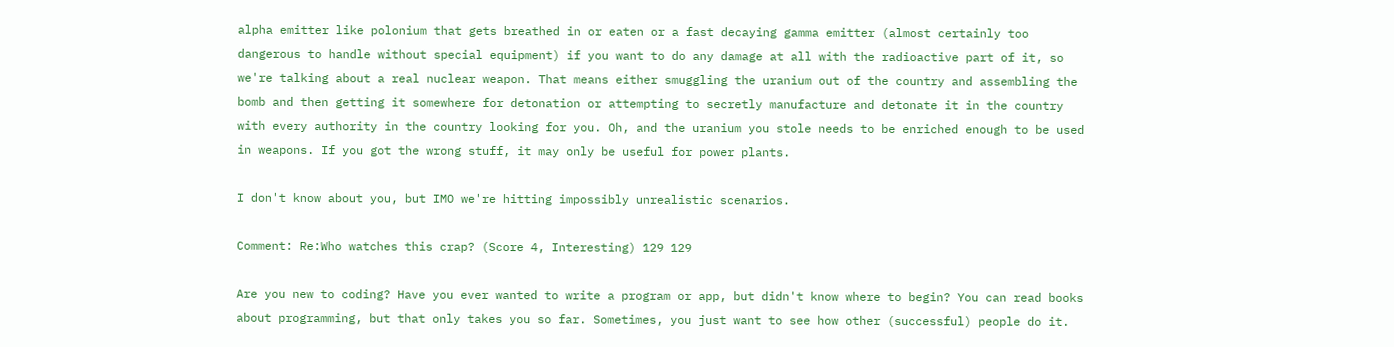alpha emitter like polonium that gets breathed in or eaten or a fast decaying gamma emitter (almost certainly too dangerous to handle without special equipment) if you want to do any damage at all with the radioactive part of it, so we're talking about a real nuclear weapon. That means either smuggling the uranium out of the country and assembling the bomb and then getting it somewhere for detonation or attempting to secretly manufacture and detonate it in the country with every authority in the country looking for you. Oh, and the uranium you stole needs to be enriched enough to be used in weapons. If you got the wrong stuff, it may only be useful for power plants.

I don't know about you, but IMO we're hitting impossibly unrealistic scenarios.

Comment: Re:Who watches this crap? (Score 4, Interesting) 129 129

Are you new to coding? Have you ever wanted to write a program or app, but didn't know where to begin? You can read books about programming, but that only takes you so far. Sometimes, you just want to see how other (successful) people do it.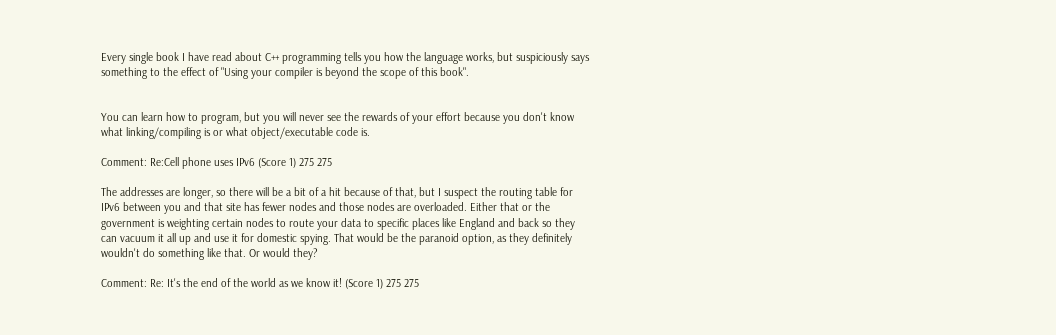Every single book I have read about C++ programming tells you how the language works, but suspiciously says something to the effect of "Using your compiler is beyond the scope of this book".


You can learn how to program, but you will never see the rewards of your effort because you don't know what linking/compiling is or what object/executable code is.

Comment: Re:Cell phone uses IPv6 (Score 1) 275 275

The addresses are longer, so there will be a bit of a hit because of that, but I suspect the routing table for IPv6 between you and that site has fewer nodes and those nodes are overloaded. Either that or the government is weighting certain nodes to route your data to specific places like England and back so they can vacuum it all up and use it for domestic spying. That would be the paranoid option, as they definitely wouldn't do something like that. Or would they?

Comment: Re: It's the end of the world as we know it! (Score 1) 275 275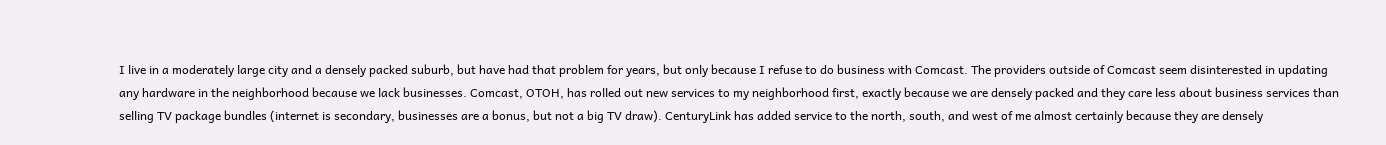I live in a moderately large city and a densely packed suburb, but have had that problem for years, but only because I refuse to do business with Comcast. The providers outside of Comcast seem disinterested in updating any hardware in the neighborhood because we lack businesses. Comcast, OTOH, has rolled out new services to my neighborhood first, exactly because we are densely packed and they care less about business services than selling TV package bundles (internet is secondary, businesses are a bonus, but not a big TV draw). CenturyLink has added service to the north, south, and west of me almost certainly because they are densely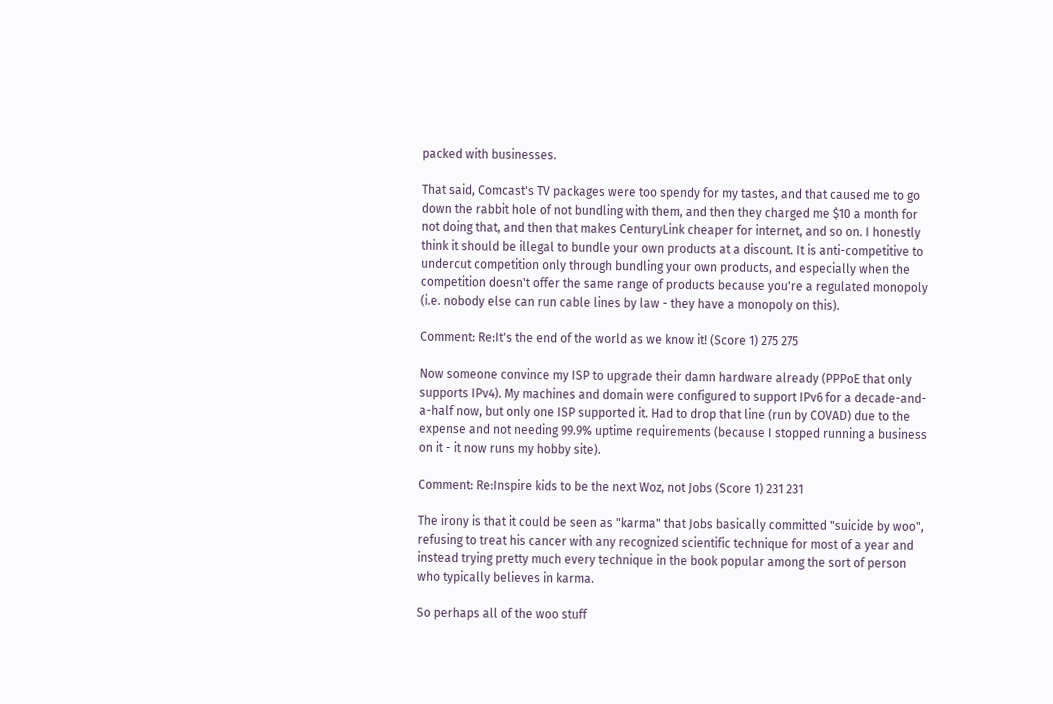packed with businesses.

That said, Comcast's TV packages were too spendy for my tastes, and that caused me to go down the rabbit hole of not bundling with them, and then they charged me $10 a month for not doing that, and then that makes CenturyLink cheaper for internet, and so on. I honestly think it should be illegal to bundle your own products at a discount. It is anti-competitive to undercut competition only through bundling your own products, and especially when the competition doesn't offer the same range of products because you're a regulated monopoly (i.e. nobody else can run cable lines by law - they have a monopoly on this).

Comment: Re:It's the end of the world as we know it! (Score 1) 275 275

Now someone convince my ISP to upgrade their damn hardware already (PPPoE that only supports IPv4). My machines and domain were configured to support IPv6 for a decade-and-a-half now, but only one ISP supported it. Had to drop that line (run by COVAD) due to the expense and not needing 99.9% uptime requirements (because I stopped running a business on it - it now runs my hobby site).

Comment: Re:Inspire kids to be the next Woz, not Jobs (Score 1) 231 231

The irony is that it could be seen as "karma" that Jobs basically committed "suicide by woo", refusing to treat his cancer with any recognized scientific technique for most of a year and instead trying pretty much every technique in the book popular among the sort of person who typically believes in karma.

So perhaps all of the woo stuff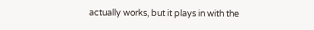actually works, but it plays in with the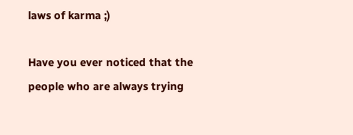laws of karma ;)

Have you ever noticed that the people who are always trying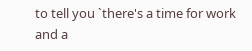to tell you `there's a time for work and a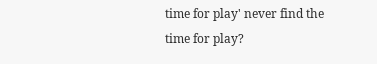time for play' never find the time for play?